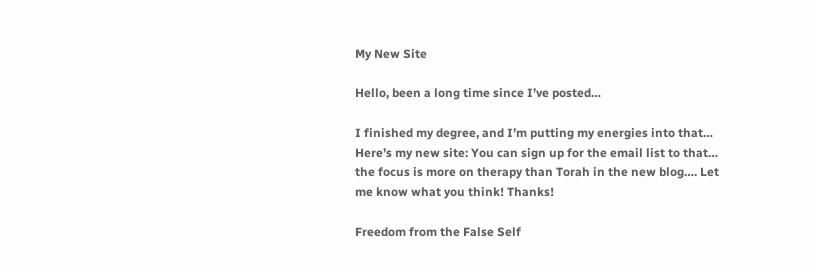My New Site

Hello, been a long time since I’ve posted…

I finished my degree, and I’m putting my energies into that… Here’s my new site: You can sign up for the email list to that… the focus is more on therapy than Torah in the new blog…. Let me know what you think! Thanks!

Freedom from the False Self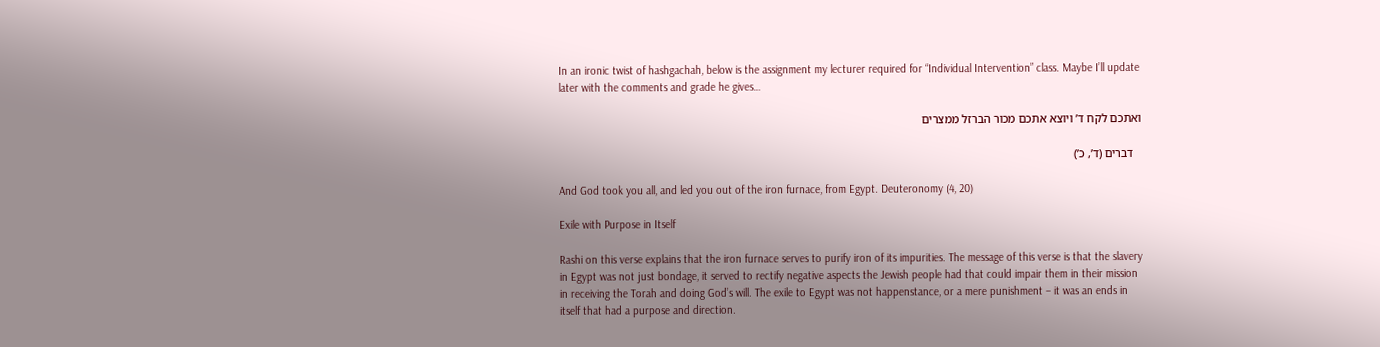In an ironic twist of hashgachah, below is the assignment my lecturer required for “Individual Intervention” class. Maybe I’ll update later with the comments and grade he gives…

ואתכם לקח ד’ ויוצא אתכם מכור הברזל ממצרים

   דברים (ד’, כ’)

And God took you all, and led you out of the iron furnace, from Egypt. Deuteronomy (4, 20)

Exile with Purpose in Itself

Rashi on this verse explains that the iron furnace serves to purify iron of its impurities. The message of this verse is that the slavery in Egypt was not just bondage, it served to rectify negative aspects the Jewish people had that could impair them in their mission in receiving the Torah and doing God’s will. The exile to Egypt was not happenstance, or a mere punishment – it was an ends in itself that had a purpose and direction.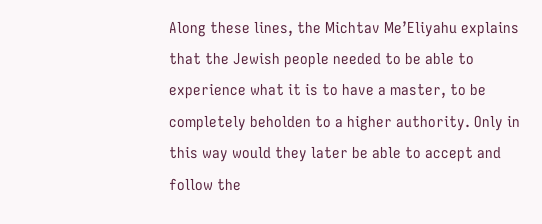Along these lines, the Michtav Me’Eliyahu explains that the Jewish people needed to be able to experience what it is to have a master, to be completely beholden to a higher authority. Only in this way would they later be able to accept and follow the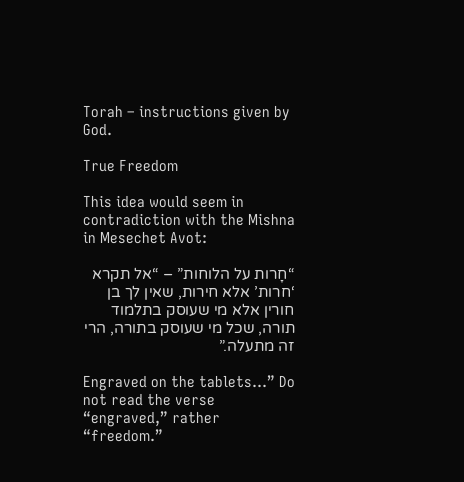Torah – instructions given by God.

True Freedom

This idea would seem in contradiction with the Mishna in Mesechet Avot:

“חָרות על הלוחות” – “אל תקרא ‘חרות’ אלא חירות, שאין לך בן חורין אלא מי שעוסק בתלמוד תורה, שכל מי שעוסק בתורה, הרי זה מתעלה.”

Engraved on the tablets…” Do not read the verse “engraved,” rather “freedom.”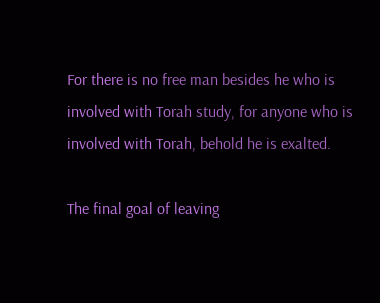For there is no free man besides he who is involved with Torah study, for anyone who is involved with Torah, behold he is exalted.

The final goal of leaving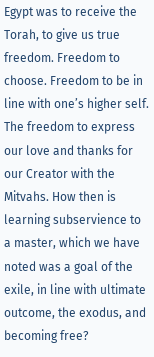Egypt was to receive the Torah, to give us true freedom. Freedom to choose. Freedom to be in line with one’s higher self. The freedom to express our love and thanks for our Creator with the Mitvahs. How then is learning subservience to a master, which we have noted was a goal of the exile, in line with ultimate outcome, the exodus, and becoming free?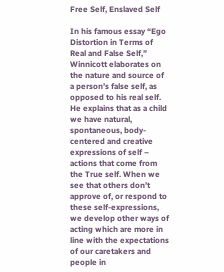Free Self, Enslaved Self

In his famous essay “Ego Distortion in Terms of Real and False Self,” Winnicott elaborates on the nature and source of a person’s false self, as opposed to his real self. He explains that as a child we have natural, spontaneous, body-centered and creative expressions of self – actions that come from the True self. When we see that others don’t approve of, or respond to these self-expressions, we develop other ways of acting which are more in line with the expectations of our caretakers and people in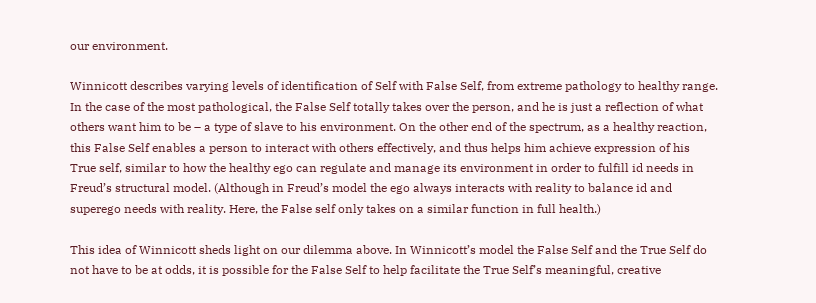our environment.

Winnicott describes varying levels of identification of Self with False Self, from extreme pathology to healthy range. In the case of the most pathological, the False Self totally takes over the person, and he is just a reflection of what others want him to be – a type of slave to his environment. On the other end of the spectrum, as a healthy reaction, this False Self enables a person to interact with others effectively, and thus helps him achieve expression of his True self, similar to how the healthy ego can regulate and manage its environment in order to fulfill id needs in Freud’s structural model. (Although in Freud’s model the ego always interacts with reality to balance id and superego needs with reality. Here, the False self only takes on a similar function in full health.)

This idea of Winnicott sheds light on our dilemma above. In Winnicott’s model the False Self and the True Self do not have to be at odds, it is possible for the False Self to help facilitate the True Self’s meaningful, creative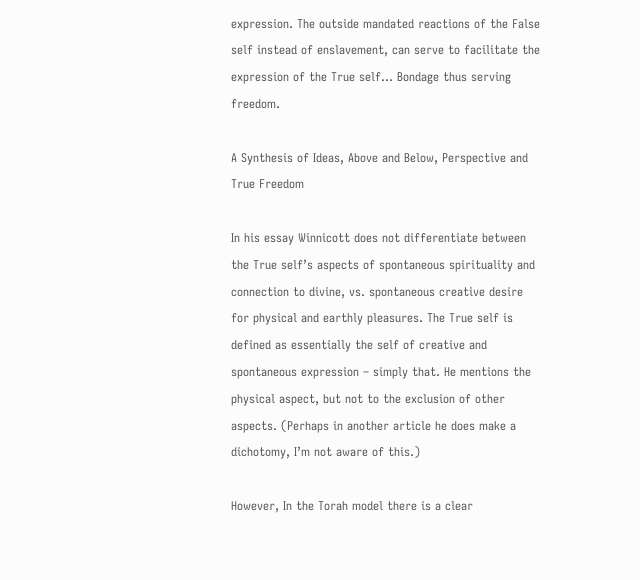expression. The outside mandated reactions of the False self instead of enslavement, can serve to facilitate the expression of the True self… Bondage thus serving freedom.

A Synthesis of Ideas, Above and Below, Perspective and True Freedom

In his essay Winnicott does not differentiate between the True self’s aspects of spontaneous spirituality and connection to divine, vs. spontaneous creative desire for physical and earthly pleasures. The True self is defined as essentially the self of creative and spontaneous expression – simply that. He mentions the physical aspect, but not to the exclusion of other aspects. (Perhaps in another article he does make a dichotomy, I’m not aware of this.)

However, In the Torah model there is a clear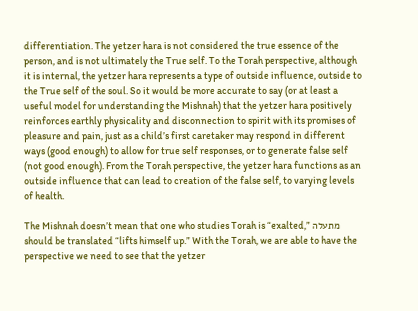differentiation. The yetzer hara is not considered the true essence of the person, and is not ultimately the True self. To the Torah perspective, although it is internal, the yetzer hara represents a type of outside influence, outside to the True self of the soul. So it would be more accurate to say (or at least a useful model for understanding the Mishnah) that the yetzer hara positively reinforces earthly physicality and disconnection to spirit with its promises of pleasure and pain, just as a child’s first caretaker may respond in different ways (good enough) to allow for true self responses, or to generate false self (not good enough). From the Torah perspective, the yetzer hara functions as an outside influence that can lead to creation of the false self, to varying levels of health.

The Mishnah doesn’t mean that one who studies Torah is “exalted,” מתעלה should be translated “lifts himself up.” With the Torah, we are able to have the perspective we need to see that the yetzer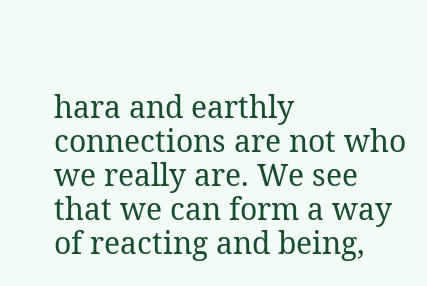hara and earthly connections are not who we really are. We see that we can form a way of reacting and being,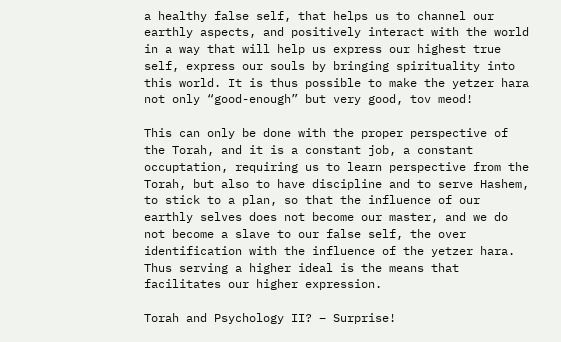a healthy false self, that helps us to channel our earthly aspects, and positively interact with the world in a way that will help us express our highest true self, express our souls by bringing spirituality into this world. It is thus possible to make the yetzer hara not only “good-enough” but very good, tov meod!

This can only be done with the proper perspective of the Torah, and it is a constant job, a constant occuptation, requiring us to learn perspective from the Torah, but also to have discipline and to serve Hashem, to stick to a plan, so that the influence of our earthly selves does not become our master, and we do not become a slave to our false self, the over identification with the influence of the yetzer hara. Thus serving a higher ideal is the means that facilitates our higher expression.

Torah and Psychology II? – Surprise!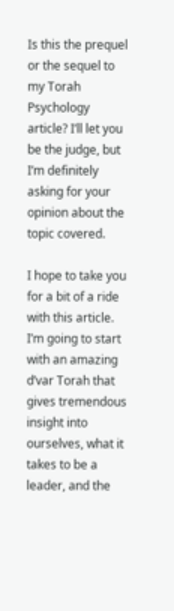Is this the prequel or the sequel to my Torah Psychology article? I’ll let you be the judge, but I’m definitely asking for your opinion about the topic covered.

I hope to take you for a bit of a ride with this article. I’m going to start with an amazing d’var Torah that gives tremendous insight into ourselves, what it takes to be a leader, and the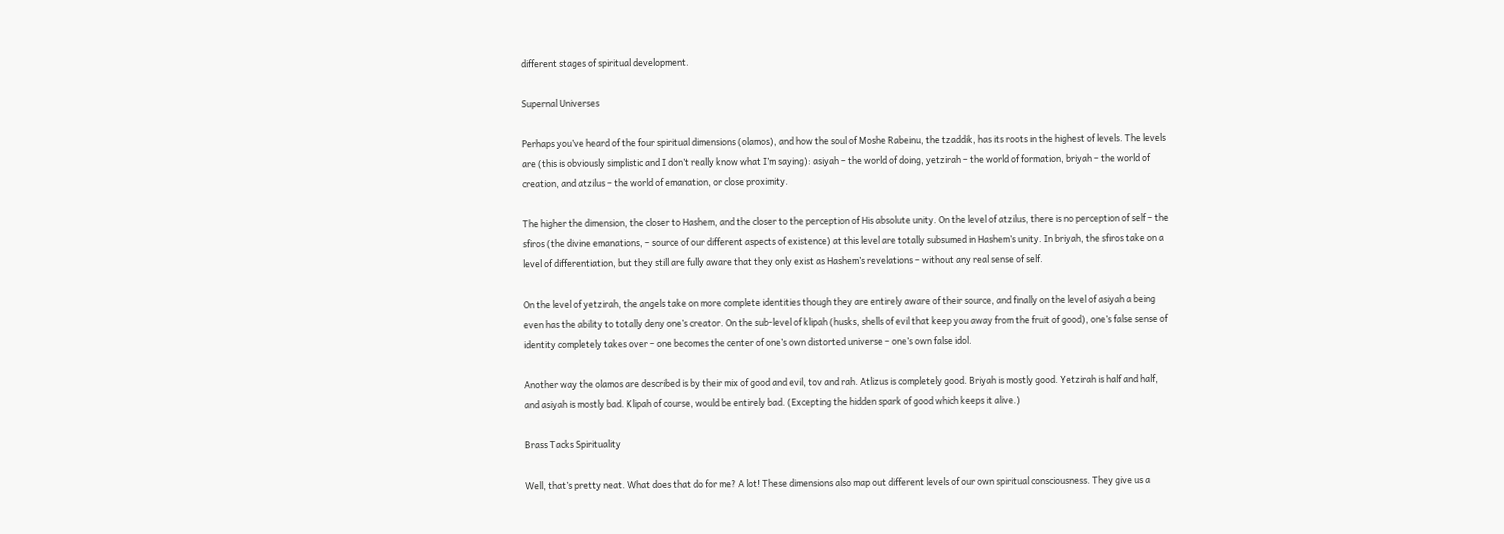different stages of spiritual development.

Supernal Universes

Perhaps you’ve heard of the four spiritual dimensions (olamos), and how the soul of Moshe Rabeinu, the tzaddik, has its roots in the highest of levels. The levels are (this is obviously simplistic and I don’t really know what I’m saying): asiyah – the world of doing, yetzirah – the world of formation, briyah – the world of creation, and atzilus – the world of emanation, or close proximity.

The higher the dimension, the closer to Hashem, and the closer to the perception of His absolute unity. On the level of atzilus, there is no perception of self – the sfiros (the divine emanations, – source of our different aspects of existence) at this level are totally subsumed in Hashem’s unity. In briyah, the sfiros take on a level of differentiation, but they still are fully aware that they only exist as Hashem’s revelations – without any real sense of self.

On the level of yetzirah, the angels take on more complete identities though they are entirely aware of their source, and finally on the level of asiyah a being even has the ability to totally deny one’s creator. On the sub-level of klipah (husks, shells of evil that keep you away from the fruit of good), one’s false sense of identity completely takes over – one becomes the center of one’s own distorted universe – one’s own false idol.

Another way the olamos are described is by their mix of good and evil, tov and rah. Atlizus is completely good. Briyah is mostly good. Yetzirah is half and half, and asiyah is mostly bad. Klipah of course, would be entirely bad. (Excepting the hidden spark of good which keeps it alive.)

Brass Tacks Spirituality

Well, that’s pretty neat. What does that do for me? A lot! These dimensions also map out different levels of our own spiritual consciousness. They give us a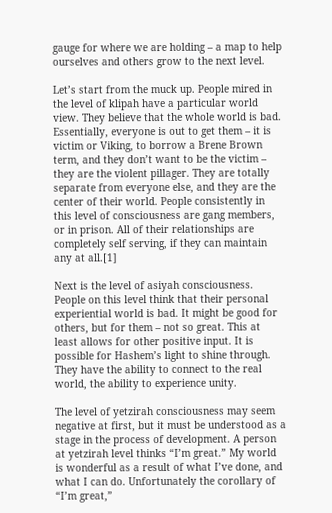gauge for where we are holding – a map to help ourselves and others grow to the next level.

Let’s start from the muck up. People mired in the level of klipah have a particular world view. They believe that the whole world is bad. Essentially, everyone is out to get them – it is victim or Viking, to borrow a Brene Brown term, and they don’t want to be the victim – they are the violent pillager. They are totally separate from everyone else, and they are the center of their world. People consistently in this level of consciousness are gang members, or in prison. All of their relationships are completely self serving, if they can maintain any at all.[1]

Next is the level of asiyah consciousness. People on this level think that their personal experiential world is bad. It might be good for others, but for them – not so great. This at least allows for other positive input. It is possible for Hashem’s light to shine through. They have the ability to connect to the real world, the ability to experience unity.

The level of yetzirah consciousness may seem negative at first, but it must be understood as a stage in the process of development. A person at yetzirah level thinks “I’m great.” My world is wonderful as a result of what I’ve done, and what I can do. Unfortunately the corollary of “I’m great,”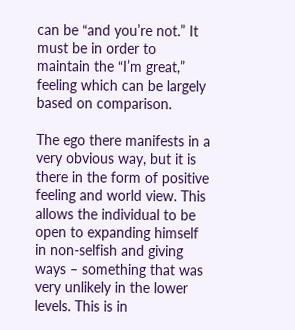can be “and you’re not.” It must be in order to maintain the “I’m great,” feeling which can be largely based on comparison.

The ego there manifests in a very obvious way, but it is there in the form of positive feeling and world view. This allows the individual to be open to expanding himself in non-selfish and giving ways – something that was very unlikely in the lower levels. This is in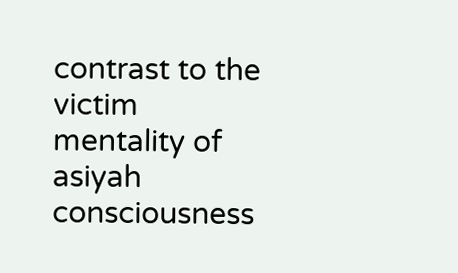contrast to the victim mentality of asiyah consciousness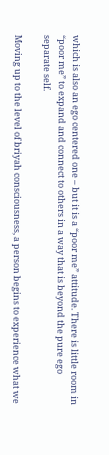which is also an ego centered one – but it is a “poor me” attitude. There is little room in “poor me” to expand and connect to others in a way that is beyond the pure ego separate self.

Moving up to the level of briyah consciousness, a person begins to experience what we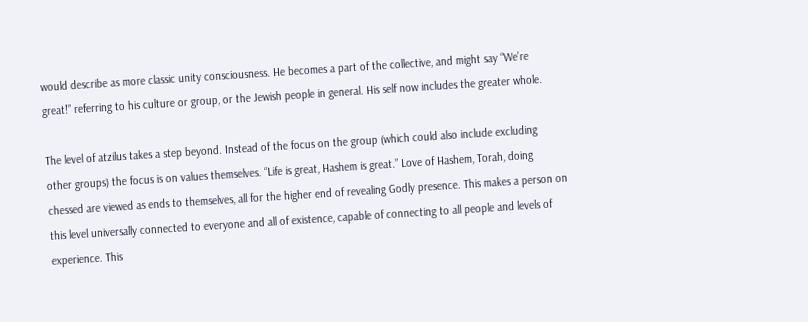would describe as more classic unity consciousness. He becomes a part of the collective, and might say “We’re great!” referring to his culture or group, or the Jewish people in general. His self now includes the greater whole.

The level of atzilus takes a step beyond. Instead of the focus on the group (which could also include excluding other groups) the focus is on values themselves. “Life is great, Hashem is great.” Love of Hashem, Torah, doing chessed are viewed as ends to themselves, all for the higher end of revealing Godly presence. This makes a person on this level universally connected to everyone and all of existence, capable of connecting to all people and levels of experience. This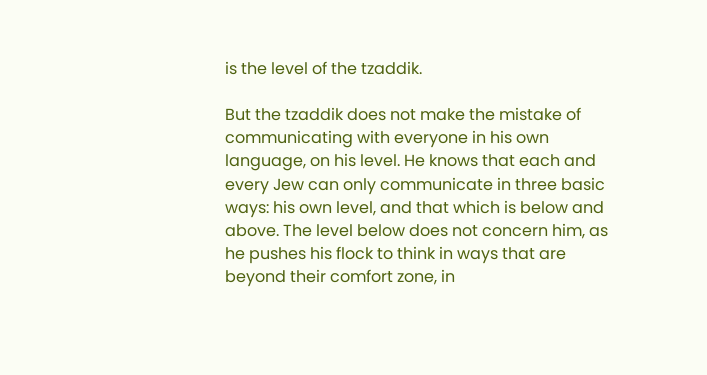is the level of the tzaddik.

But the tzaddik does not make the mistake of communicating with everyone in his own language, on his level. He knows that each and every Jew can only communicate in three basic ways: his own level, and that which is below and above. The level below does not concern him, as he pushes his flock to think in ways that are beyond their comfort zone, in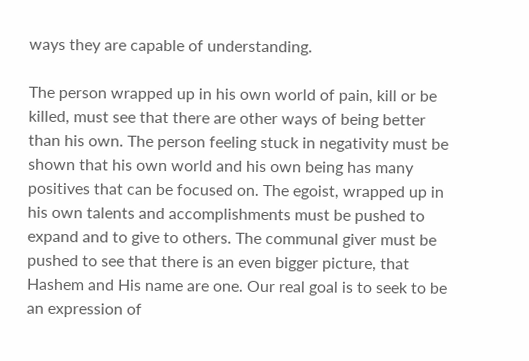ways they are capable of understanding.

The person wrapped up in his own world of pain, kill or be killed, must see that there are other ways of being better than his own. The person feeling stuck in negativity must be shown that his own world and his own being has many positives that can be focused on. The egoist, wrapped up in his own talents and accomplishments must be pushed to expand and to give to others. The communal giver must be pushed to see that there is an even bigger picture, that Hashem and His name are one. Our real goal is to seek to be an expression of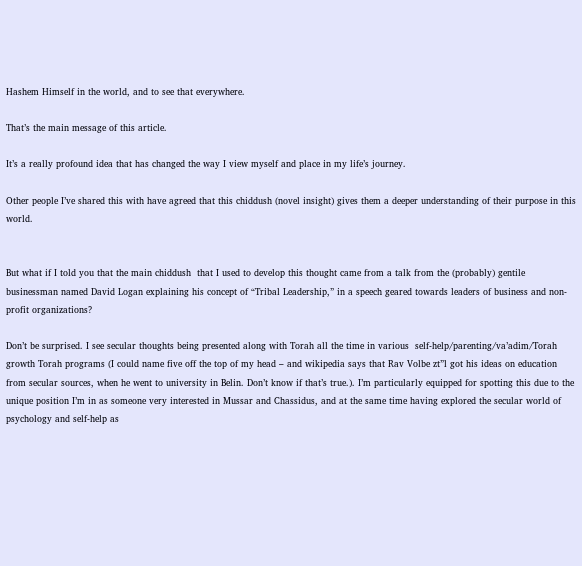Hashem Himself in the world, and to see that everywhere.

That’s the main message of this article.

It’s a really profound idea that has changed the way I view myself and place in my life’s journey.

Other people I’ve shared this with have agreed that this chiddush (novel insight) gives them a deeper understanding of their purpose in this world.


But what if I told you that the main chiddush  that I used to develop this thought came from a talk from the (probably) gentile businessman named David Logan explaining his concept of “Tribal Leadership,” in a speech geared towards leaders of business and non-profit organizations?

Don’t be surprised. I see secular thoughts being presented along with Torah all the time in various  self-help/parenting/va’adim/Torah growth Torah programs (I could name five off the top of my head – and wikipedia says that Rav Volbe zt”l got his ideas on education from secular sources, when he went to university in Belin. Don’t know if that’s true.). I’m particularly equipped for spotting this due to the unique position I’m in as someone very interested in Mussar and Chassidus, and at the same time having explored the secular world of psychology and self-help as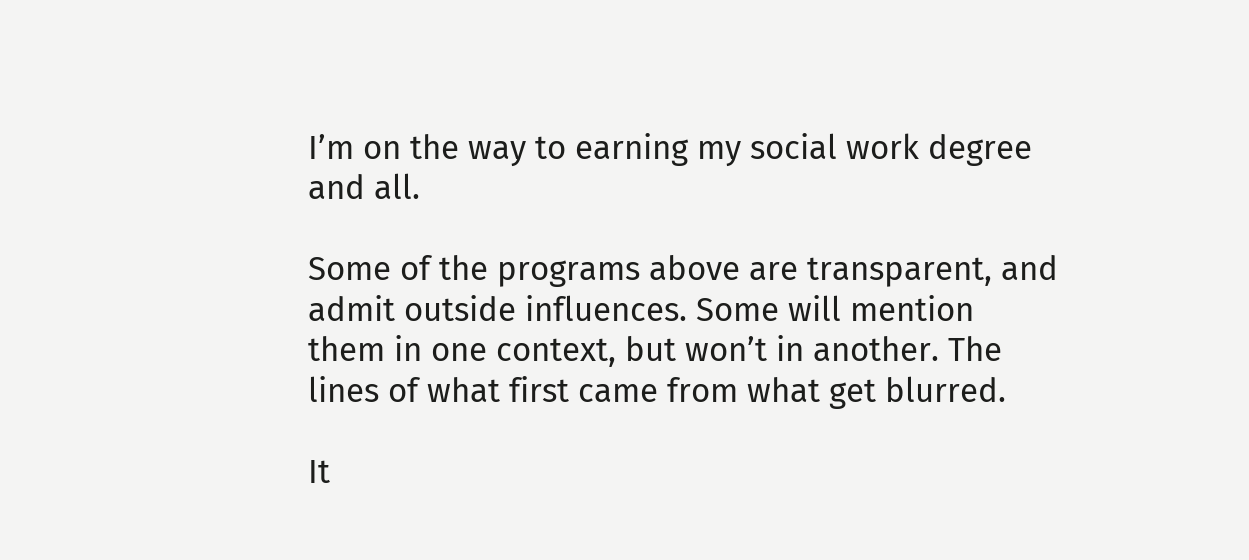I’m on the way to earning my social work degree and all.

Some of the programs above are transparent, and admit outside influences. Some will mention them in one context, but won’t in another. The lines of what first came from what get blurred.

It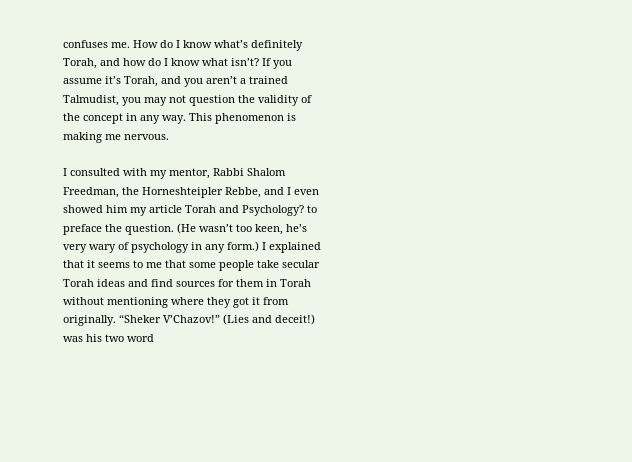confuses me. How do I know what’s definitely Torah, and how do I know what isn’t? If you assume it’s Torah, and you aren’t a trained Talmudist, you may not question the validity of the concept in any way. This phenomenon is making me nervous.

I consulted with my mentor, Rabbi Shalom Freedman, the Horneshteipler Rebbe, and I even showed him my article Torah and Psychology? to preface the question. (He wasn’t too keen, he’s very wary of psychology in any form.) I explained that it seems to me that some people take secular Torah ideas and find sources for them in Torah without mentioning where they got it from originally. “Sheker V’Chazov!” (Lies and deceit!) was his two word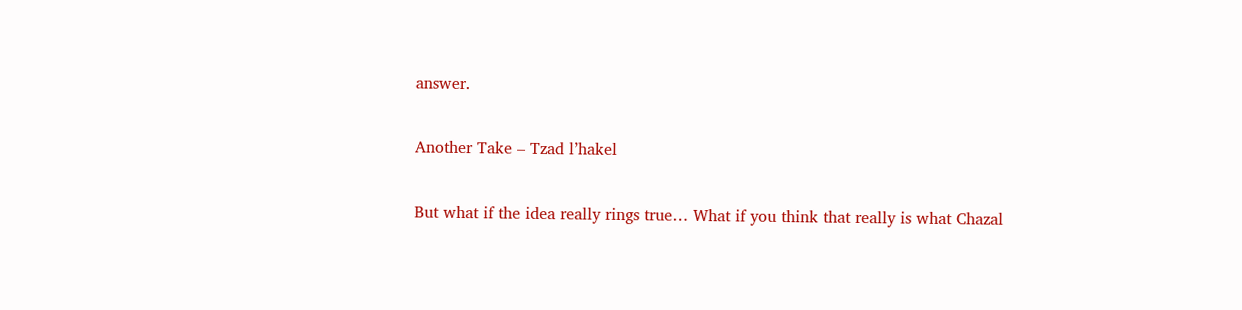answer.

Another Take – Tzad l’hakel

But what if the idea really rings true… What if you think that really is what Chazal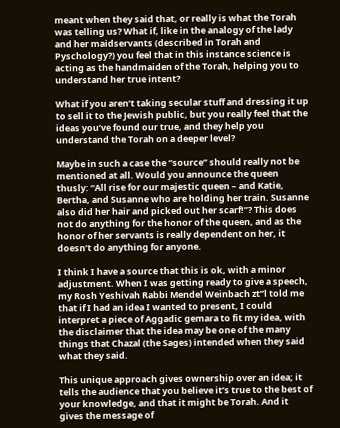meant when they said that, or really is what the Torah was telling us? What if, like in the analogy of the lady and her maidservants (described in Torah and Pyschology?) you feel that in this instance science is acting as the handmaiden of the Torah, helping you to understand her true intent?

What if you aren’t taking secular stuff and dressing it up to sell it to the Jewish public, but you really feel that the ideas you’ve found our true, and they help you understand the Torah on a deeper level?

Maybe in such a case the “source” should really not be mentioned at all. Would you announce the queen thusly: “All rise for our majestic queen – and Katie, Bertha, and Susanne who are holding her train. Susanne also did her hair and picked out her scarf!”? This does not do anything for the honor of the queen, and as the honor of her servants is really dependent on her, it doesn’t do anything for anyone.

I think I have a source that this is ok, with a minor adjustment. When I was getting ready to give a speech, my Rosh Yeshivah Rabbi Mendel Weinbach zt”l told me that if I had an idea I wanted to present, I could interpret a piece of Aggadic gemara to fit my idea, with the disclaimer that the idea may be one of the many things that Chazal (the Sages) intended when they said what they said.

This unique approach gives ownership over an idea; it tells the audience that you believe it’s true to the best of your knowledge, and that it might be Torah. And it gives the message of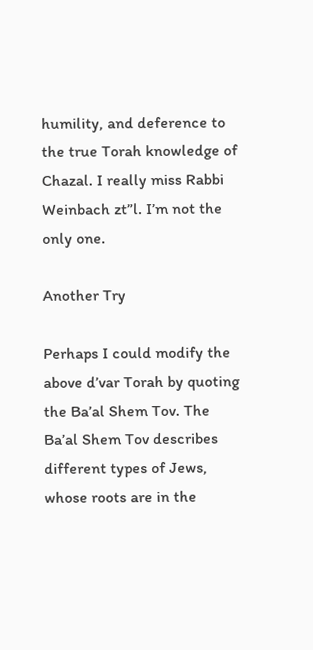humility, and deference to the true Torah knowledge of Chazal. I really miss Rabbi Weinbach zt”l. I’m not the only one.

Another Try

Perhaps I could modify the above d’var Torah by quoting the Ba’al Shem Tov. The Ba’al Shem Tov describes different types of Jews, whose roots are in the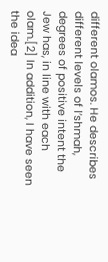different olamos. He describes different levels of l’shmah, degrees of positive intent the Jew has, in line with each olam.[2] In addition, I have seen the idea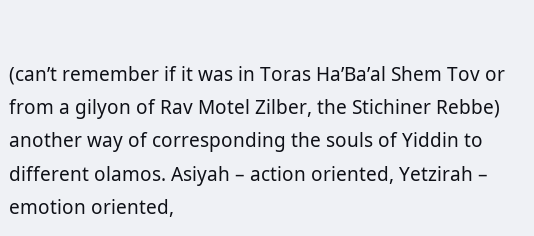(can’t remember if it was in Toras Ha’Ba’al Shem Tov or from a gilyon of Rav Motel Zilber, the Stichiner Rebbe) another way of corresponding the souls of Yiddin to different olamos. Asiyah – action oriented, Yetzirah – emotion oriented,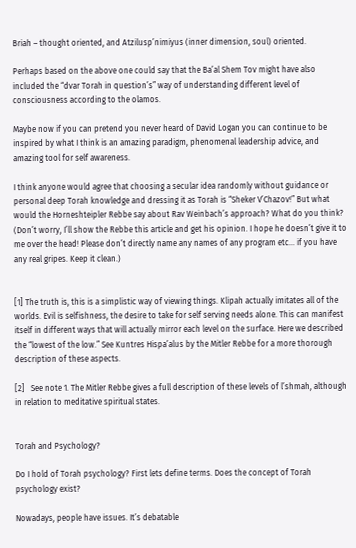Briah – thought oriented, and Atzilusp’nimiyus (inner dimension, soul) oriented.

Perhaps based on the above one could say that the Ba’al Shem Tov might have also included the “dvar Torah in question’s” way of understanding different level of consciousness according to the olamos.

Maybe now if you can pretend you never heard of David Logan you can continue to be inspired by what I think is an amazing paradigm, phenomenal leadership advice, and amazing tool for self awareness.

I think anyone would agree that choosing a secular idea randomly without guidance or personal deep Torah knowledge and dressing it as Torah is “Sheker V’Chazov!” But what would the Horneshteipler Rebbe say about Rav Weinbach’s approach? What do you think? (Don’t worry, I’ll show the Rebbe this article and get his opinion. I hope he doesn’t give it to me over the head! Please don’t directly name any names of any program etc… if you have any real gripes. Keep it clean.)


[1] The truth is, this is a simplistic way of viewing things. Klipah actually imitates all of the worlds. Evil is selfishness, the desire to take for self serving needs alone. This can manifest itself in different ways that will actually mirror each level on the surface. Here we described the “lowest of the low.” See Kuntres Hispa’alus by the Mitler Rebbe for a more thorough description of these aspects.

[2]   See note 1. The Mitler Rebbe gives a full description of these levels of l’shmah, although in relation to meditative spiritual states.


Torah and Psychology?

Do I hold of Torah psychology? First lets define terms. Does the concept of Torah psychology exist?

Nowadays, people have issues. It’s debatable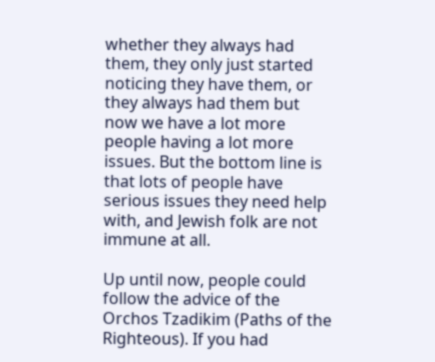whether they always had them, they only just started noticing they have them, or they always had them but now we have a lot more people having a lot more issues. But the bottom line is that lots of people have serious issues they need help with, and Jewish folk are not immune at all.

Up until now, people could follow the advice of the Orchos Tzadikim (Paths of the Righteous). If you had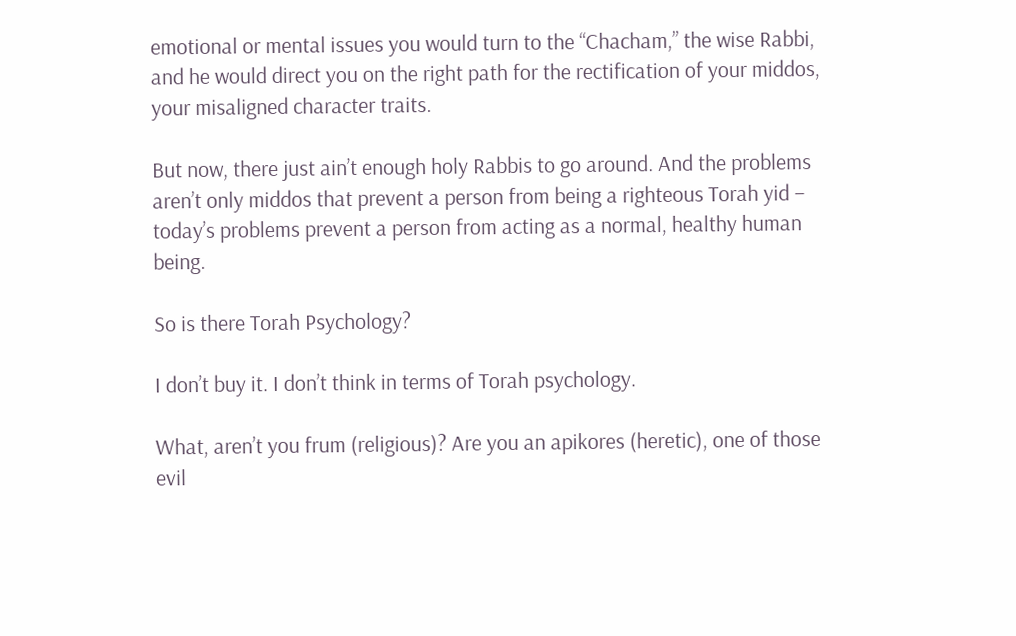emotional or mental issues you would turn to the “Chacham,” the wise Rabbi, and he would direct you on the right path for the rectification of your middos, your misaligned character traits.

But now, there just ain’t enough holy Rabbis to go around. And the problems aren’t only middos that prevent a person from being a righteous Torah yid – today’s problems prevent a person from acting as a normal, healthy human being.

So is there Torah Psychology?

I don’t buy it. I don’t think in terms of Torah psychology.

What, aren’t you frum (religious)? Are you an apikores (heretic), one of those evil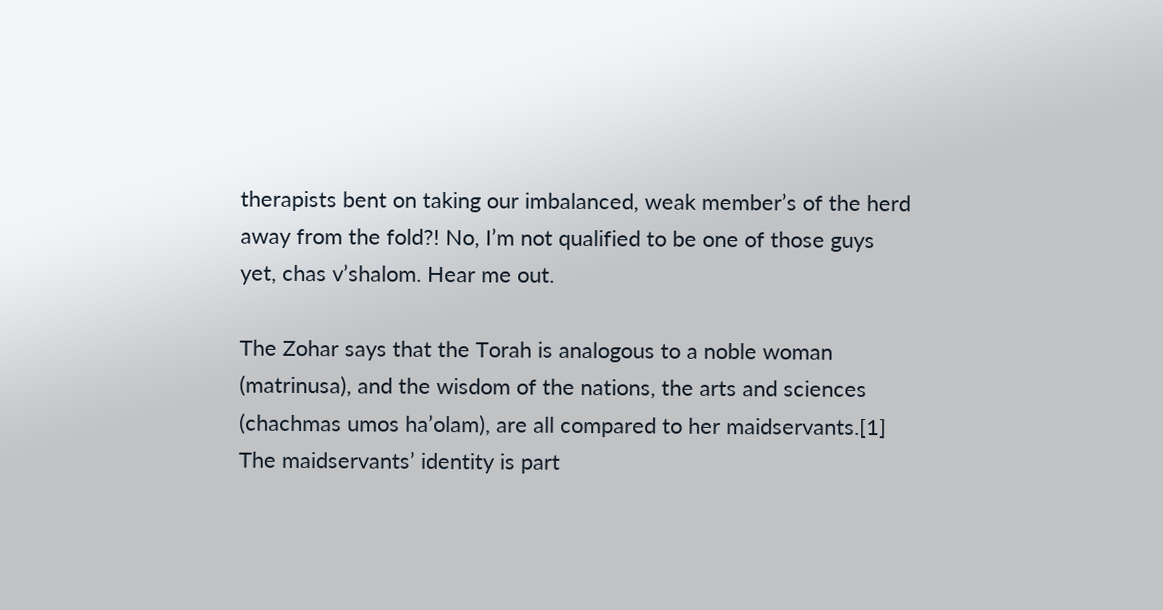therapists bent on taking our imbalanced, weak member’s of the herd away from the fold?! No, I’m not qualified to be one of those guys yet, chas v’shalom. Hear me out.

The Zohar says that the Torah is analogous to a noble woman (matrinusa), and the wisdom of the nations, the arts and sciences (chachmas umos ha’olam), are all compared to her maidservants.[1] The maidservants’ identity is part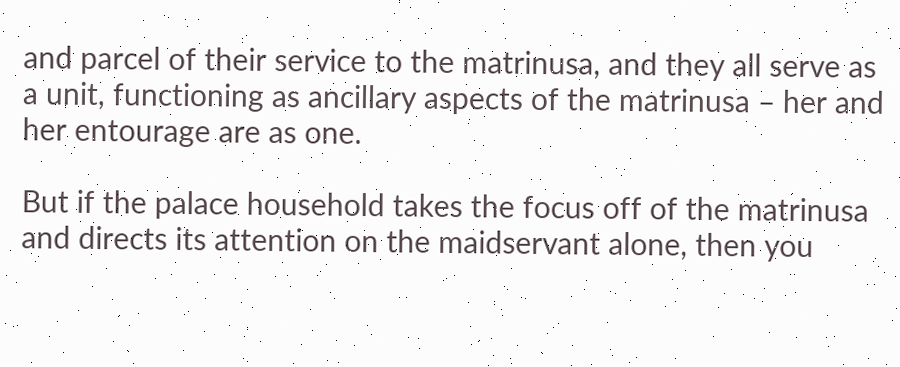and parcel of their service to the matrinusa, and they all serve as a unit, functioning as ancillary aspects of the matrinusa – her and her entourage are as one.

But if the palace household takes the focus off of the matrinusa and directs its attention on the maidservant alone, then you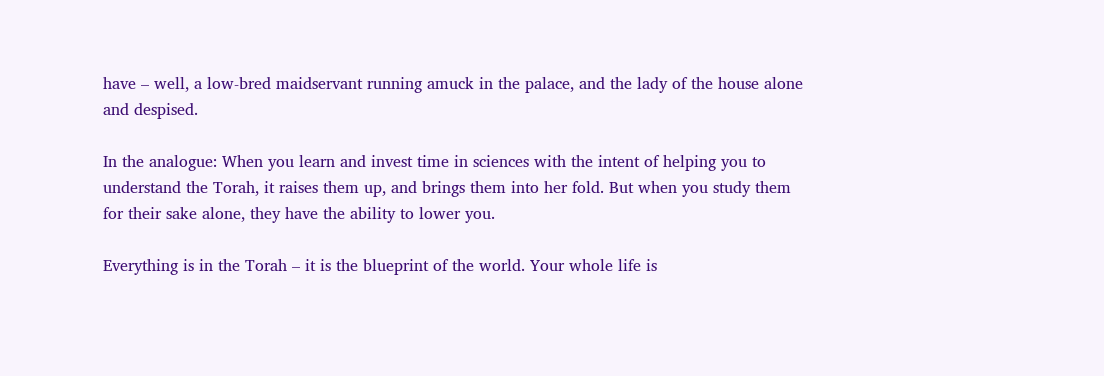have – well, a low-bred maidservant running amuck in the palace, and the lady of the house alone and despised.

In the analogue: When you learn and invest time in sciences with the intent of helping you to understand the Torah, it raises them up, and brings them into her fold. But when you study them for their sake alone, they have the ability to lower you.

Everything is in the Torah – it is the blueprint of the world. Your whole life is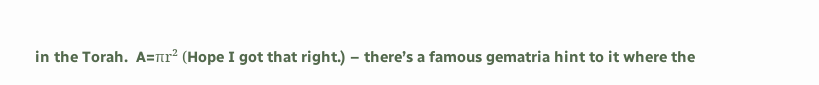in the Torah.  A=πr² (Hope I got that right.) – there’s a famous gematria hint to it where the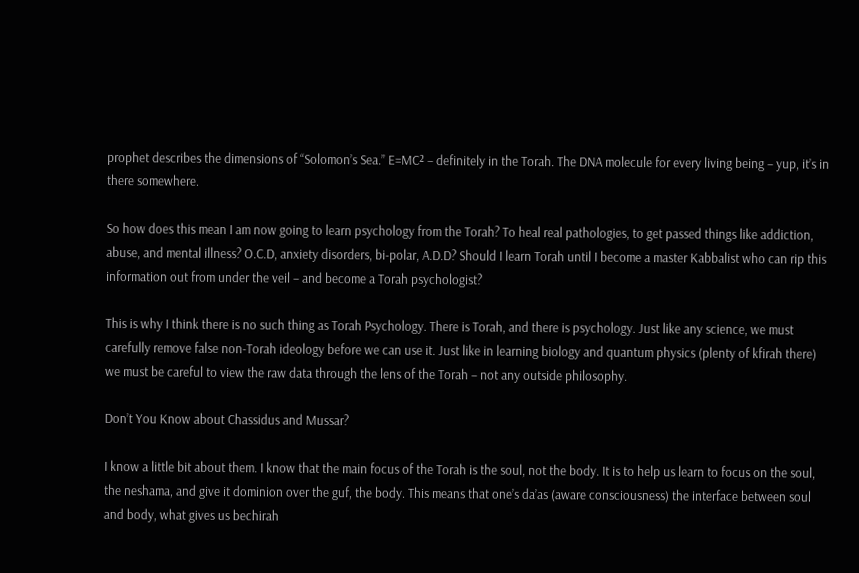prophet describes the dimensions of “Solomon’s Sea.” E=MC² – definitely in the Torah. The DNA molecule for every living being – yup, it’s in there somewhere.

So how does this mean I am now going to learn psychology from the Torah? To heal real pathologies, to get passed things like addiction, abuse, and mental illness? O.C.D, anxiety disorders, bi-polar, A.D.D? Should I learn Torah until I become a master Kabbalist who can rip this information out from under the veil – and become a Torah psychologist?

This is why I think there is no such thing as Torah Psychology. There is Torah, and there is psychology. Just like any science, we must carefully remove false non-Torah ideology before we can use it. Just like in learning biology and quantum physics (plenty of kfirah there) we must be careful to view the raw data through the lens of the Torah – not any outside philosophy.

Don’t You Know about Chassidus and Mussar?

I know a little bit about them. I know that the main focus of the Torah is the soul, not the body. It is to help us learn to focus on the soul, the neshama, and give it dominion over the guf, the body. This means that one’s da’as (aware consciousness) the interface between soul and body, what gives us bechirah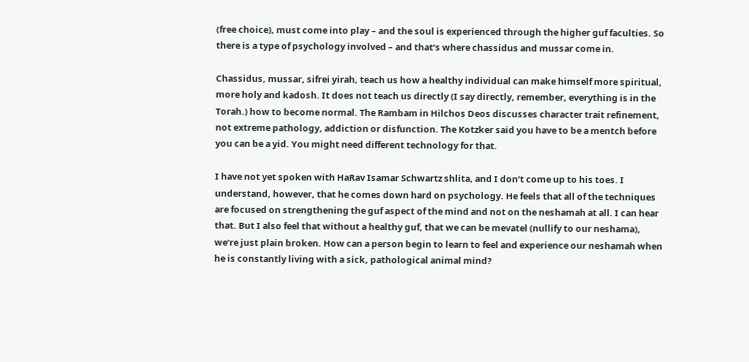(free choice), must come into play – and the soul is experienced through the higher guf faculties. So there is a type of psychology involved – and that’s where chassidus and mussar come in.

Chassidus, mussar, sifrei yirah, teach us how a healthy individual can make himself more spiritual, more holy and kadosh. It does not teach us directly (I say directly, remember, everything is in the Torah.) how to become normal. The Rambam in Hilchos Deos discusses character trait refinement, not extreme pathology, addiction or disfunction. The Kotzker said you have to be a mentch before you can be a yid. You might need different technology for that.

I have not yet spoken with HaRav Isamar Schwartz shlita, and I don’t come up to his toes. I understand, however, that he comes down hard on psychology. He feels that all of the techniques are focused on strengthening the guf aspect of the mind and not on the neshamah at all. I can hear that. But I also feel that without a healthy guf, that we can be mevatel (nullify to our neshama), we’re just plain broken. How can a person begin to learn to feel and experience our neshamah when he is constantly living with a sick, pathological animal mind?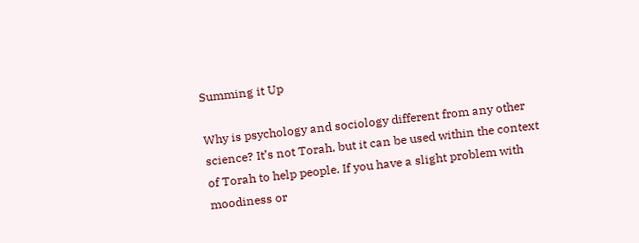Summing it Up

Why is psychology and sociology different from any other science? It’s not Torah, but it can be used within the context of Torah to help people. If you have a slight problem with moodiness or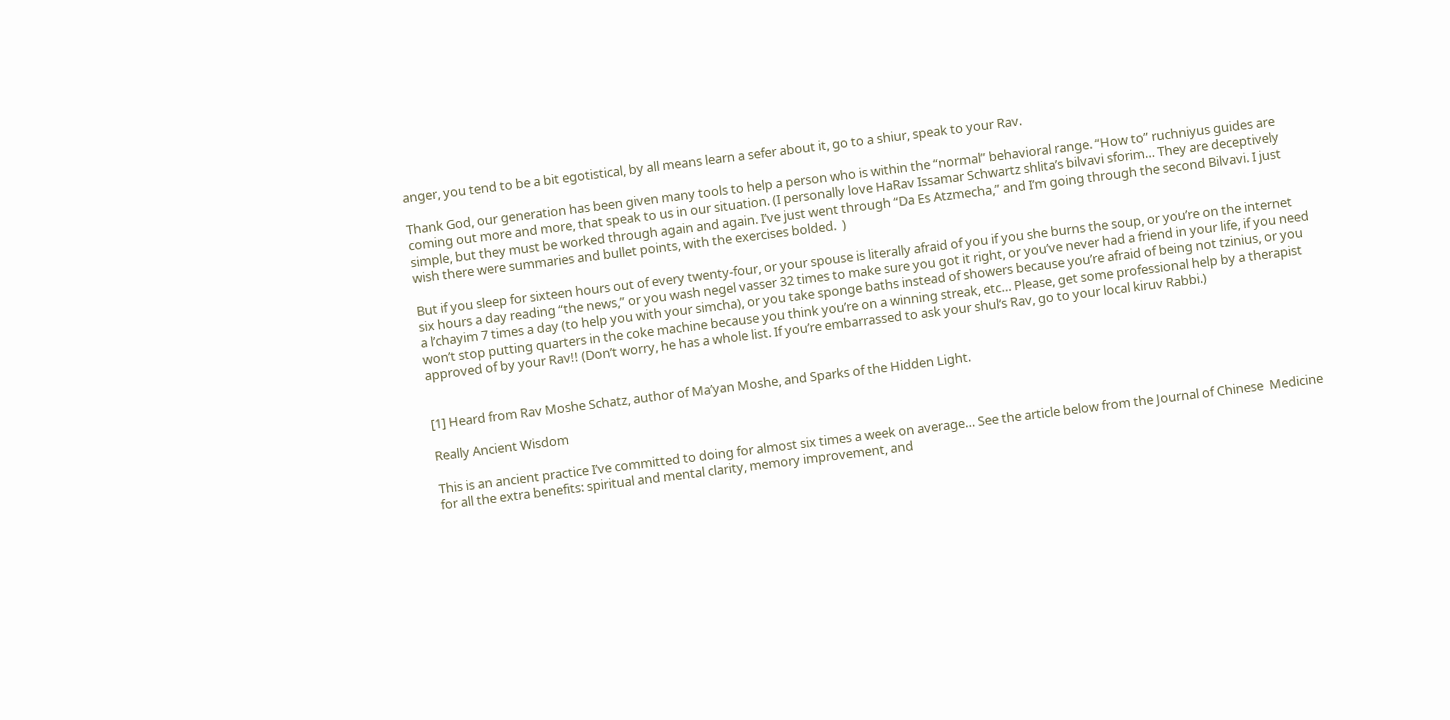anger, you tend to be a bit egotistical, by all means learn a sefer about it, go to a shiur, speak to your Rav.

Thank God, our generation has been given many tools to help a person who is within the “normal” behavioral range. “How to” ruchniyus guides are coming out more and more, that speak to us in our situation. (I personally love HaRav Issamar Schwartz shlita’s bilvavi sforim… They are deceptively simple, but they must be worked through again and again. I’ve just went through “Da Es Atzmecha,” and I’m going through the second Bilvavi. I just wish there were summaries and bullet points, with the exercises bolded.  )

But if you sleep for sixteen hours out of every twenty-four, or your spouse is literally afraid of you if you she burns the soup, or you’re on the internet six hours a day reading “the news,” or you wash negel vasser 32 times to make sure you got it right, or you’ve never had a friend in your life, if you need a l’chayim 7 times a day (to help you with your simcha), or you take sponge baths instead of showers because you’re afraid of being not tzinius, or you won’t stop putting quarters in the coke machine because you think you’re on a winning streak, etc… Please, get some professional help by a therapist approved of by your Rav!! (Don’t worry, he has a whole list. If you’re embarrassed to ask your shul‘s Rav, go to your local kiruv Rabbi.)


[1] Heard from Rav Moshe Schatz, author of Ma’yan Moshe, and Sparks of the Hidden Light.

Really Ancient Wisdom

This is an ancient practice I’ve committed to doing for almost six times a week on average… See the article below from the Journal of Chinese  Medicine for all the extra benefits: spiritual and mental clarity, memory improvement, and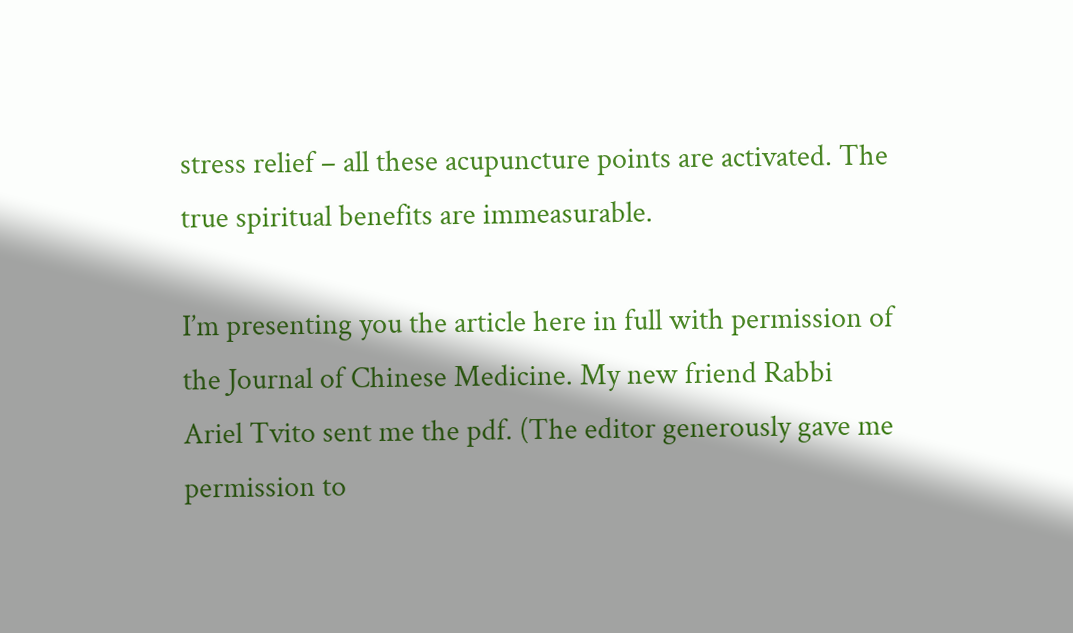stress relief – all these acupuncture points are activated. The true spiritual benefits are immeasurable.

I’m presenting you the article here in full with permission of the Journal of Chinese Medicine. My new friend Rabbi Ariel Tvito sent me the pdf. (The editor generously gave me permission to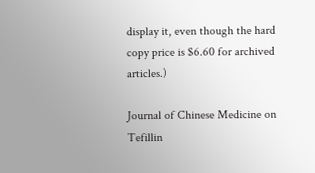display it, even though the hard copy price is $6.60 for archived articles.)

Journal of Chinese Medicine on Tefillin